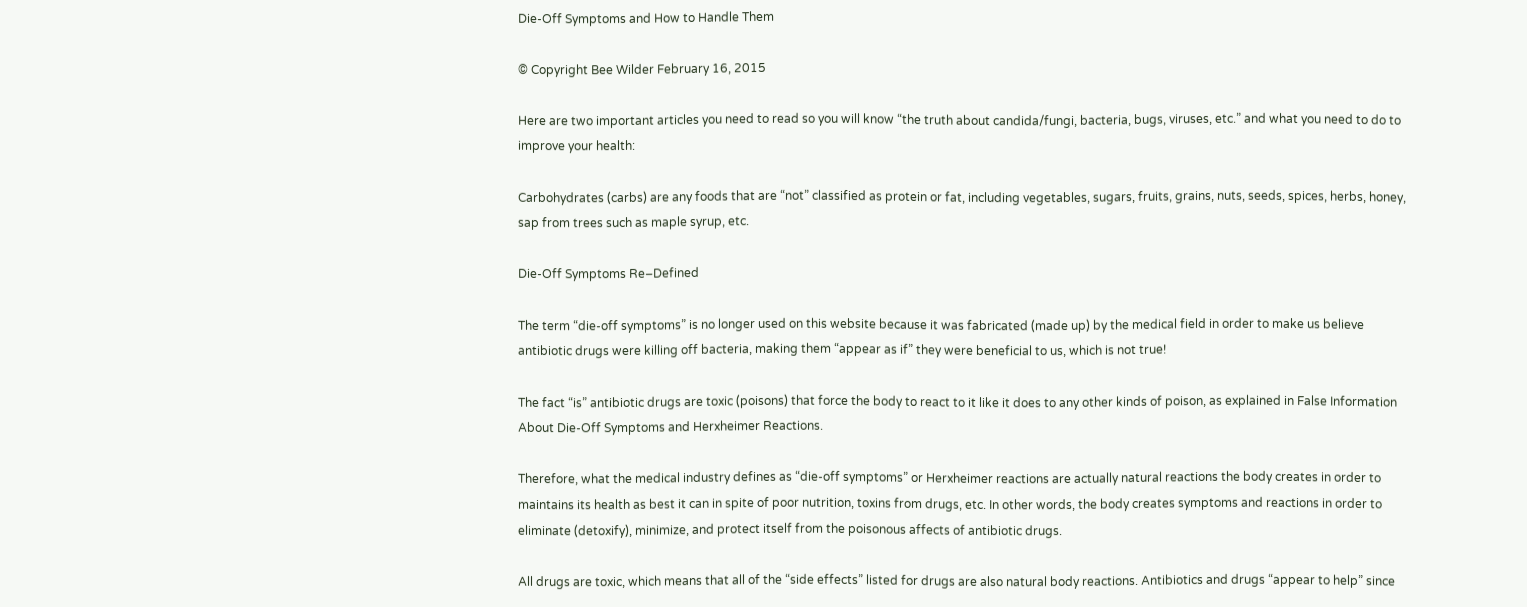Die-Off Symptoms and How to Handle Them

© Copyright Bee Wilder February 16, 2015

Here are two important articles you need to read so you will know “the truth about candida/fungi, bacteria, bugs, viruses, etc.” and what you need to do to improve your health:

Carbohydrates (carbs) are any foods that are “not” classified as protein or fat, including vegetables, sugars, fruits, grains, nuts, seeds, spices, herbs, honey, sap from trees such as maple syrup, etc.

Die-Off Symptoms Re–Defined

The term “die-off symptoms” is no longer used on this website because it was fabricated (made up) by the medical field in order to make us believe antibiotic drugs were killing off bacteria, making them “appear as if” they were beneficial to us, which is not true!

The fact “is” antibiotic drugs are toxic (poisons) that force the body to react to it like it does to any other kinds of poison, as explained in False Information About Die-Off Symptoms and Herxheimer Reactions.

Therefore, what the medical industry defines as “die-off symptoms” or Herxheimer reactions are actually natural reactions the body creates in order to maintains its health as best it can in spite of poor nutrition, toxins from drugs, etc. In other words, the body creates symptoms and reactions in order to eliminate (detoxify), minimize, and protect itself from the poisonous affects of antibiotic drugs.

All drugs are toxic, which means that all of the “side effects” listed for drugs are also natural body reactions. Antibiotics and drugs “appear to help” since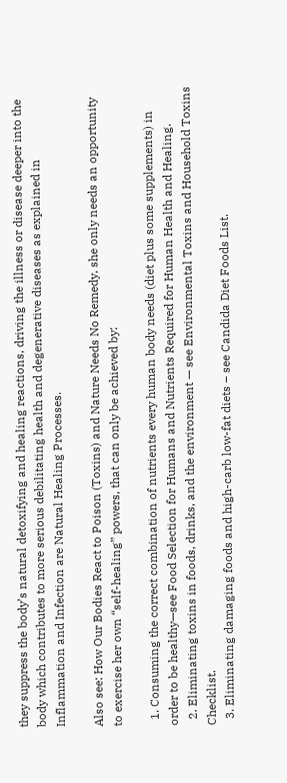they suppress the body’s natural detoxifying and healing reactions, driving the illness or disease deeper into the body which contributes to more serious debilitating health and degenerative diseases as explained in Inflammation and Infection are Natural Healing Processes.

Also see: How Our Bodies React to Poison (Toxins) and Nature Needs No Remedy, she only needs an opportunity to exercise her own “self-healing” powers, that can only be achieved by:

  1. Consuming the correct combination of nutrients every human body needs (diet plus some supplements) in order to be healthy—see Food Selection for Humans and Nutrients Required for Human Health and Healing.
  2. Eliminating toxins in foods, drinks, and the environment — see Environmental Toxins and Household Toxins Checklist.
  3. Eliminating damaging foods and high-carb low-fat diets – see Candida Diet Foods List.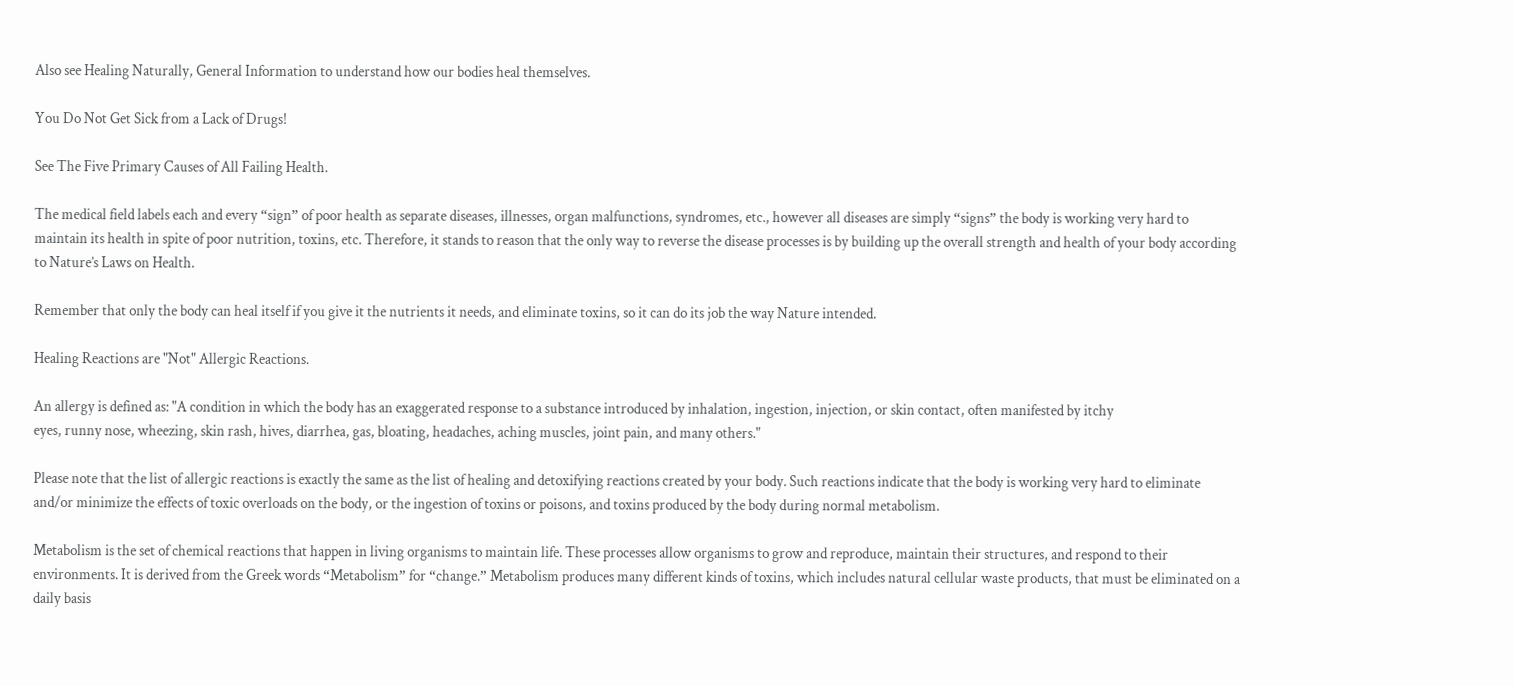Also see Healing Naturally, General Information to understand how our bodies heal themselves.

You Do Not Get Sick from a Lack of Drugs!

See The Five Primary Causes of All Failing Health.

The medical field labels each and every “sign” of poor health as separate diseases, illnesses, organ malfunctions, syndromes, etc., however all diseases are simply “signs” the body is working very hard to maintain its health in spite of poor nutrition, toxins, etc. Therefore, it stands to reason that the only way to reverse the disease processes is by building up the overall strength and health of your body according to Nature’s Laws on Health.

Remember that only the body can heal itself if you give it the nutrients it needs, and eliminate toxins, so it can do its job the way Nature intended.

Healing Reactions are "Not" Allergic Reactions.

An allergy is defined as: "A condition in which the body has an exaggerated response to a substance introduced by inhalation, ingestion, injection, or skin contact, often manifested by itchy
eyes, runny nose, wheezing, skin rash, hives, diarrhea, gas, bloating, headaches, aching muscles, joint pain, and many others."

Please note that the list of allergic reactions is exactly the same as the list of healing and detoxifying reactions created by your body. Such reactions indicate that the body is working very hard to eliminate and/or minimize the effects of toxic overloads on the body, or the ingestion of toxins or poisons, and toxins produced by the body during normal metabolism.

Metabolism is the set of chemical reactions that happen in living organisms to maintain life. These processes allow organisms to grow and reproduce, maintain their structures, and respond to their environments. It is derived from the Greek words “Metabolism” for “change.” Metabolism produces many different kinds of toxins, which includes natural cellular waste products, that must be eliminated on a daily basis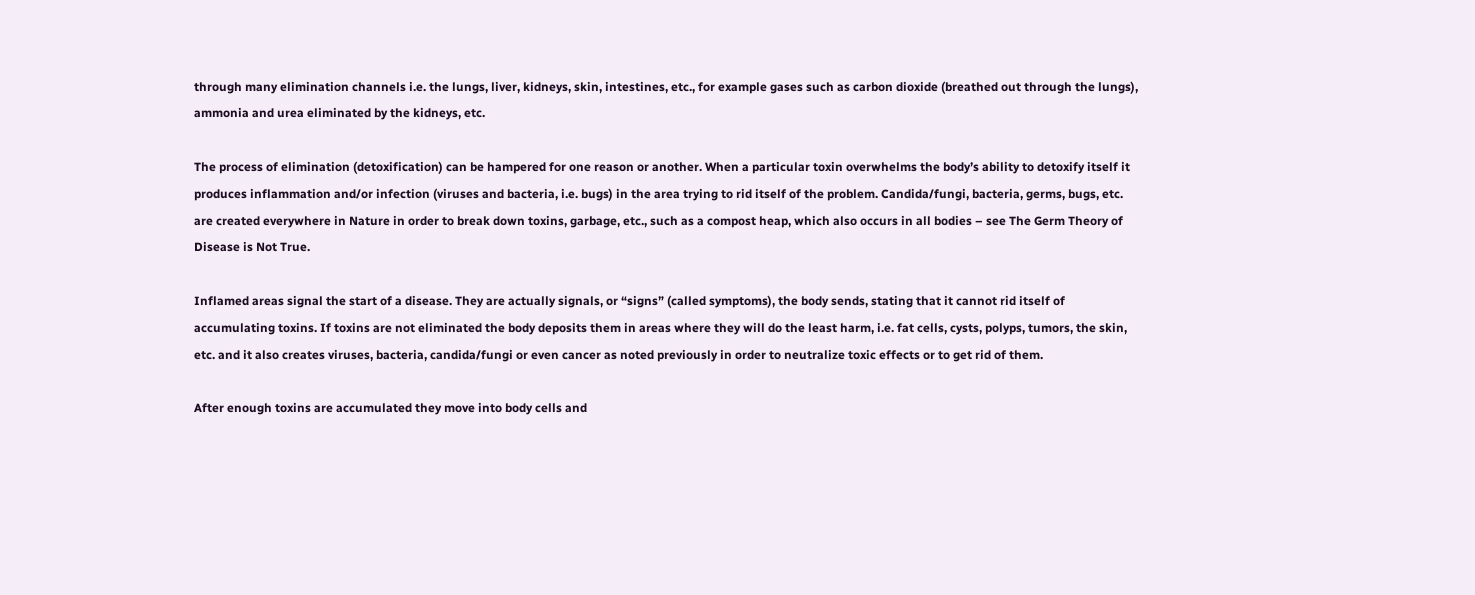through many elimination channels i.e. the lungs, liver, kidneys, skin, intestines, etc., for example gases such as carbon dioxide (breathed out through the lungs), ammonia and urea eliminated by the kidneys, etc.

The process of elimination (detoxification) can be hampered for one reason or another. When a particular toxin overwhelms the body’s ability to detoxify itself it produces inflammation and/or infection (viruses and bacteria, i.e. bugs) in the area trying to rid itself of the problem. Candida/fungi, bacteria, germs, bugs, etc. are created everywhere in Nature in order to break down toxins, garbage, etc., such as a compost heap, which also occurs in all bodies – see The Germ Theory of Disease is Not True.

Inflamed areas signal the start of a disease. They are actually signals, or “signs” (called symptoms), the body sends, stating that it cannot rid itself of accumulating toxins. If toxins are not eliminated the body deposits them in areas where they will do the least harm, i.e. fat cells, cysts, polyps, tumors, the skin, etc. and it also creates viruses, bacteria, candida/fungi or even cancer as noted previously in order to neutralize toxic effects or to get rid of them.

After enough toxins are accumulated they move into body cells and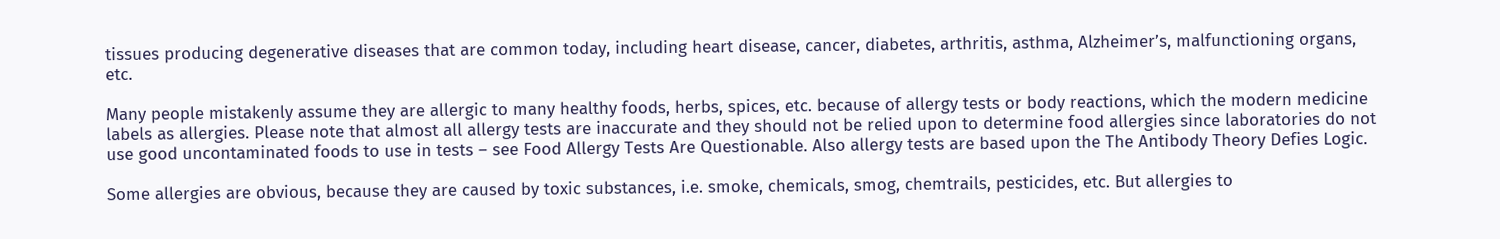tissues producing degenerative diseases that are common today, including heart disease, cancer, diabetes, arthritis, asthma, Alzheimer’s, malfunctioning organs, etc.

Many people mistakenly assume they are allergic to many healthy foods, herbs, spices, etc. because of allergy tests or body reactions, which the modern medicine labels as allergies. Please note that almost all allergy tests are inaccurate and they should not be relied upon to determine food allergies since laboratories do not use good uncontaminated foods to use in tests – see Food Allergy Tests Are Questionable. Also allergy tests are based upon the The Antibody Theory Defies Logic.

Some allergies are obvious, because they are caused by toxic substances, i.e. smoke, chemicals, smog, chemtrails, pesticides, etc. But allergies to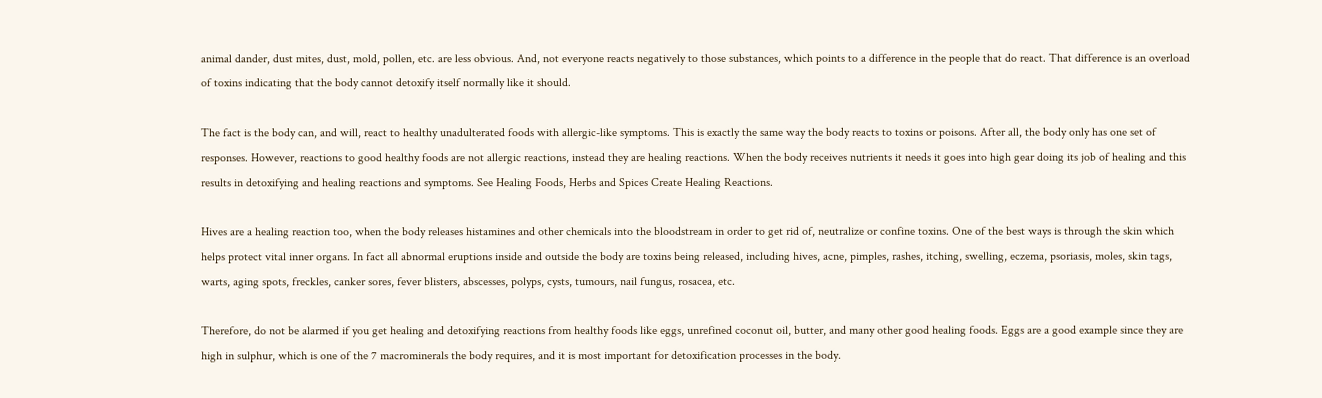animal dander, dust mites, dust, mold, pollen, etc. are less obvious. And, not everyone reacts negatively to those substances, which points to a difference in the people that do react. That difference is an overload of toxins indicating that the body cannot detoxify itself normally like it should.

The fact is the body can, and will, react to healthy unadulterated foods with allergic-like symptoms. This is exactly the same way the body reacts to toxins or poisons. After all, the body only has one set of responses. However, reactions to good healthy foods are not allergic reactions, instead they are healing reactions. When the body receives nutrients it needs it goes into high gear doing its job of healing and this results in detoxifying and healing reactions and symptoms. See Healing Foods, Herbs and Spices Create Healing Reactions.

Hives are a healing reaction too, when the body releases histamines and other chemicals into the bloodstream in order to get rid of, neutralize or confine toxins. One of the best ways is through the skin which helps protect vital inner organs. In fact all abnormal eruptions inside and outside the body are toxins being released, including hives, acne, pimples, rashes, itching, swelling, eczema, psoriasis, moles, skin tags, warts, aging spots, freckles, canker sores, fever blisters, abscesses, polyps, cysts, tumours, nail fungus, rosacea, etc.

Therefore, do not be alarmed if you get healing and detoxifying reactions from healthy foods like eggs, unrefined coconut oil, butter, and many other good healing foods. Eggs are a good example since they are high in sulphur, which is one of the 7 macrominerals the body requires, and it is most important for detoxification processes in the body.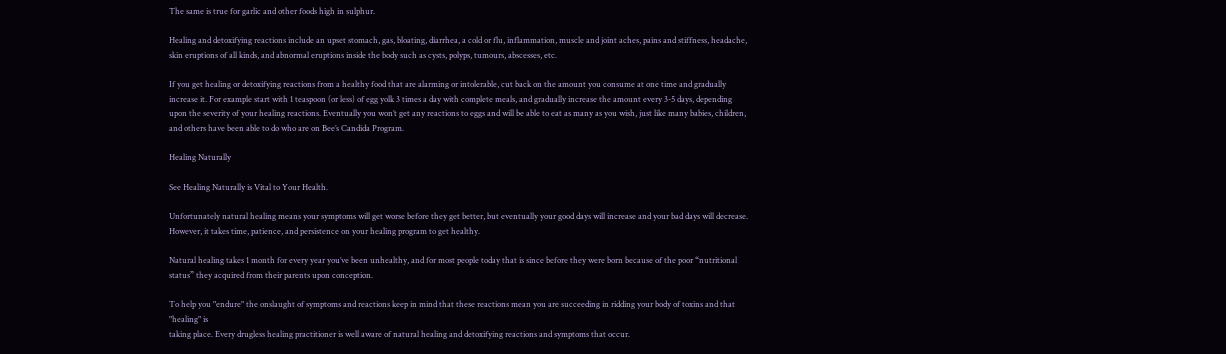The same is true for garlic and other foods high in sulphur.

Healing and detoxifying reactions include an upset stomach, gas, bloating, diarrhea, a cold or flu, inflammation, muscle and joint aches, pains and stiffness, headache, skin eruptions of all kinds, and abnormal eruptions inside the body such as cysts, polyps, tumours, abscesses, etc.

If you get healing or detoxifying reactions from a healthy food that are alarming or intolerable, cut back on the amount you consume at one time and gradually increase it. For example start with 1 teaspoon (or less) of egg yolk 3 times a day with complete meals, and gradually increase the amount every 3-5 days, depending upon the severity of your healing reactions. Eventually you won’t get any reactions to eggs and will be able to eat as many as you wish, just like many babies, children, and others have been able to do who are on Bee’s Candida Program.

Healing Naturally

See Healing Naturally is Vital to Your Health.

Unfortunately natural healing means your symptoms will get worse before they get better, but eventually your good days will increase and your bad days will decrease. However, it takes time, patience, and persistence on your healing program to get healthy.

Natural healing takes 1 month for every year you’ve been unhealthy, and for most people today that is since before they were born because of the poor “nutritional status” they acquired from their parents upon conception.

To help you "endure" the onslaught of symptoms and reactions keep in mind that these reactions mean you are succeeding in ridding your body of toxins and that "healing" is
taking place. Every drugless healing practitioner is well aware of natural healing and detoxifying reactions and symptoms that occur.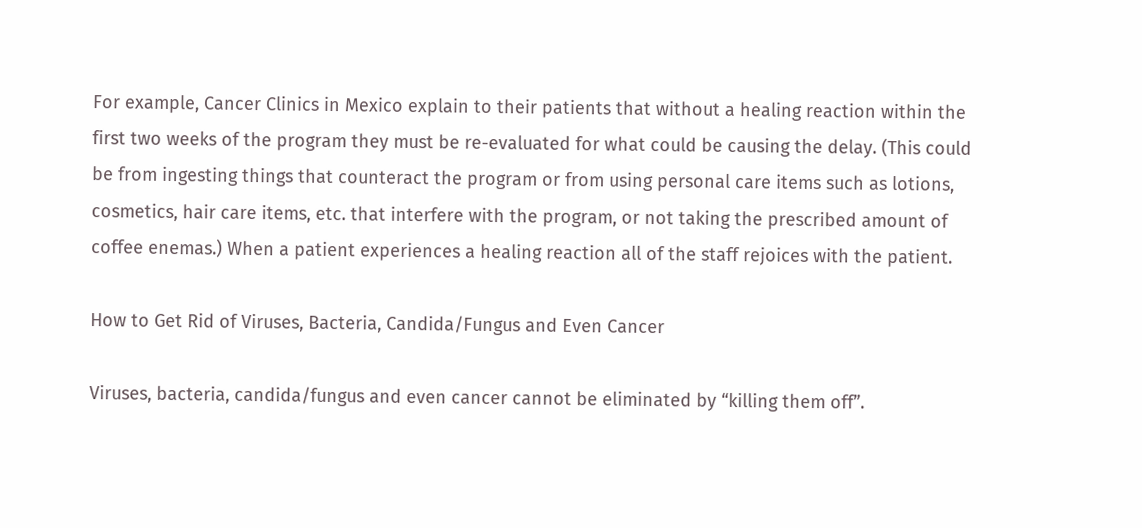For example, Cancer Clinics in Mexico explain to their patients that without a healing reaction within the first two weeks of the program they must be re-evaluated for what could be causing the delay. (This could be from ingesting things that counteract the program or from using personal care items such as lotions, cosmetics, hair care items, etc. that interfere with the program, or not taking the prescribed amount of coffee enemas.) When a patient experiences a healing reaction all of the staff rejoices with the patient.

How to Get Rid of Viruses, Bacteria, Candida/Fungus and Even Cancer

Viruses, bacteria, candida/fungus and even cancer cannot be eliminated by “killing them off”.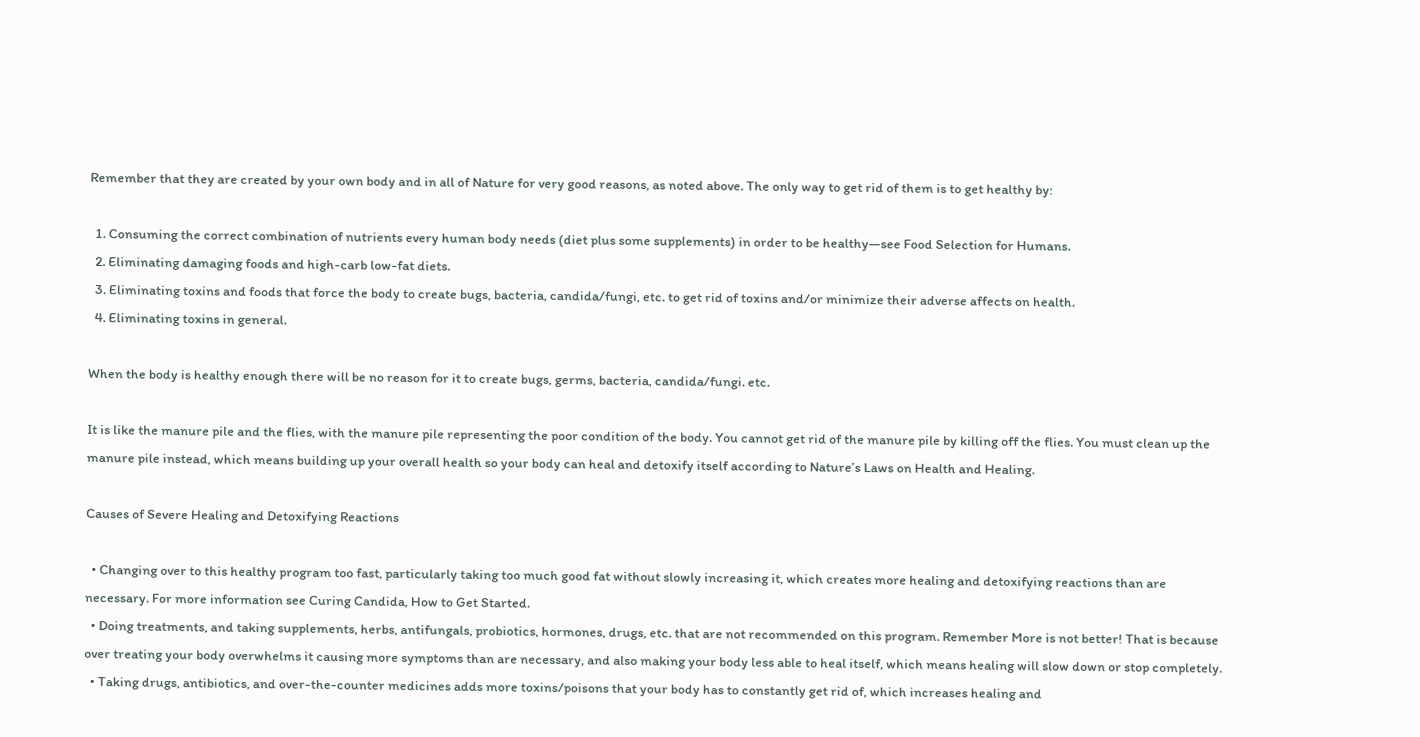Remember that they are created by your own body and in all of Nature for very good reasons, as noted above. The only way to get rid of them is to get healthy by:

  1. Consuming the correct combination of nutrients every human body needs (diet plus some supplements) in order to be healthy—see Food Selection for Humans.
  2. Eliminating damaging foods and high-carb low-fat diets.
  3. Eliminating toxins and foods that force the body to create bugs, bacteria, candida/fungi, etc. to get rid of toxins and/or minimize their adverse affects on health.
  4. Eliminating toxins in general.

When the body is healthy enough there will be no reason for it to create bugs, germs, bacteria, candida/fungi. etc.

It is like the manure pile and the flies, with the manure pile representing the poor condition of the body. You cannot get rid of the manure pile by killing off the flies. You must clean up the manure pile instead, which means building up your overall health so your body can heal and detoxify itself according to Nature’s Laws on Health and Healing.

Causes of Severe Healing and Detoxifying Reactions

  • Changing over to this healthy program too fast, particularly taking too much good fat without slowly increasing it, which creates more healing and detoxifying reactions than are necessary. For more information see Curing Candida, How to Get Started.
  • Doing treatments, and taking supplements, herbs, antifungals, probiotics, hormones, drugs, etc. that are not recommended on this program. Remember More is not better! That is because over treating your body overwhelms it causing more symptoms than are necessary, and also making your body less able to heal itself, which means healing will slow down or stop completely.
  • Taking drugs, antibiotics, and over-the-counter medicines adds more toxins/poisons that your body has to constantly get rid of, which increases healing and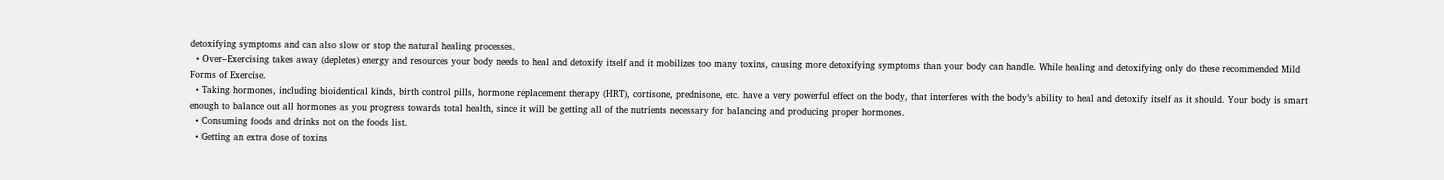detoxifying symptoms and can also slow or stop the natural healing processes.
  • Over–Exercising takes away (depletes) energy and resources your body needs to heal and detoxify itself and it mobilizes too many toxins, causing more detoxifying symptoms than your body can handle. While healing and detoxifying only do these recommended Mild Forms of Exercise.
  • Taking hormones, including bioidentical kinds, birth control pills, hormone replacement therapy (HRT), cortisone, prednisone, etc. have a very powerful effect on the body, that interferes with the body’s ability to heal and detoxify itself as it should. Your body is smart enough to balance out all hormones as you progress towards total health, since it will be getting all of the nutrients necessary for balancing and producing proper hormones.
  • Consuming foods and drinks not on the foods list.
  • Getting an extra dose of toxins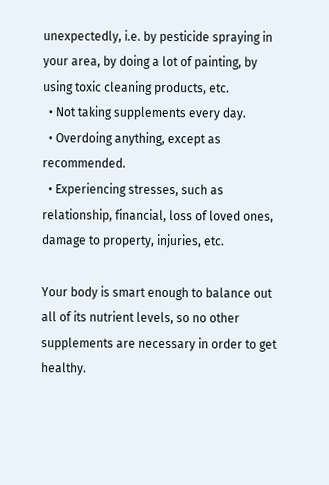unexpectedly, i.e. by pesticide spraying in your area, by doing a lot of painting, by using toxic cleaning products, etc.
  • Not taking supplements every day.
  • Overdoing anything, except as recommended.
  • Experiencing stresses, such as relationship, financial, loss of loved ones, damage to property, injuries, etc.

Your body is smart enough to balance out all of its nutrient levels, so no other supplements are necessary in order to get healthy.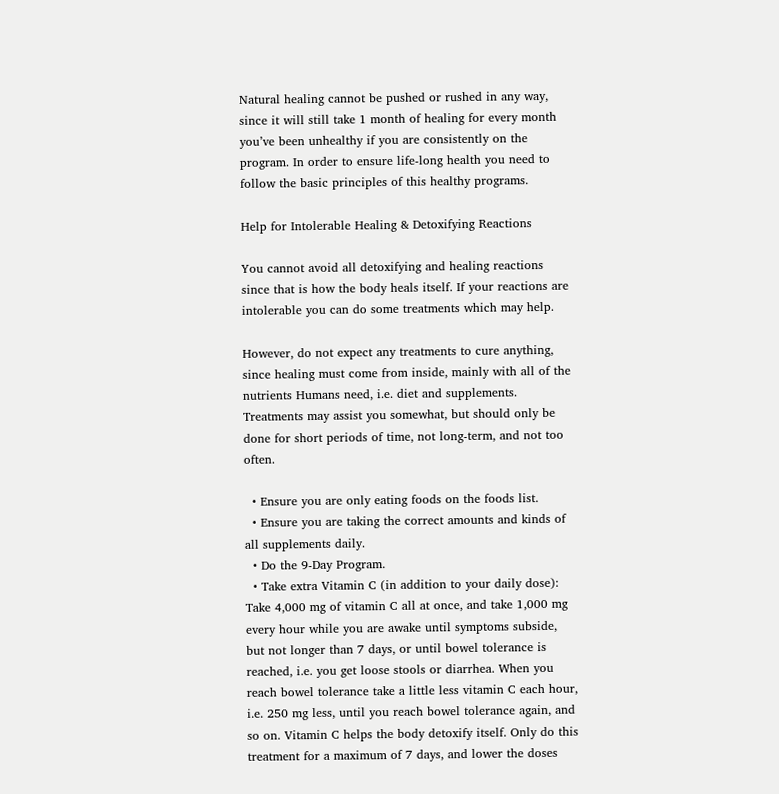Natural healing cannot be pushed or rushed in any way, since it will still take 1 month of healing for every month you’ve been unhealthy if you are consistently on the program. In order to ensure life-long health you need to follow the basic principles of this healthy programs.

Help for Intolerable Healing & Detoxifying Reactions

You cannot avoid all detoxifying and healing reactions since that is how the body heals itself. If your reactions are intolerable you can do some treatments which may help.

However, do not expect any treatments to cure anything, since healing must come from inside, mainly with all of the nutrients Humans need, i.e. diet and supplements. Treatments may assist you somewhat, but should only be done for short periods of time, not long-term, and not too often.

  • Ensure you are only eating foods on the foods list.
  • Ensure you are taking the correct amounts and kinds of all supplements daily.
  • Do the 9-Day Program.
  • Take extra Vitamin C (in addition to your daily dose): Take 4,000 mg of vitamin C all at once, and take 1,000 mg every hour while you are awake until symptoms subside, but not longer than 7 days, or until bowel tolerance is reached, i.e. you get loose stools or diarrhea. When you reach bowel tolerance take a little less vitamin C each hour, i.e. 250 mg less, until you reach bowel tolerance again, and so on. Vitamin C helps the body detoxify itself. Only do this treatment for a maximum of 7 days, and lower the doses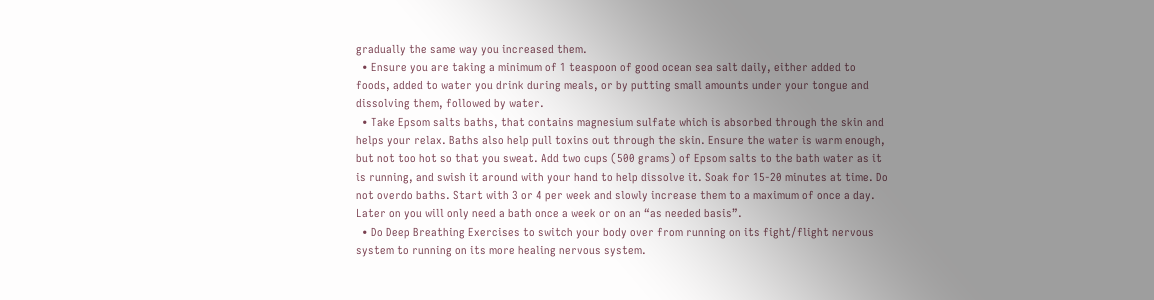gradually the same way you increased them.
  • Ensure you are taking a minimum of 1 teaspoon of good ocean sea salt daily, either added to foods, added to water you drink during meals, or by putting small amounts under your tongue and dissolving them, followed by water.
  • Take Epsom salts baths, that contains magnesium sulfate which is absorbed through the skin and helps your relax. Baths also help pull toxins out through the skin. Ensure the water is warm enough, but not too hot so that you sweat. Add two cups (500 grams) of Epsom salts to the bath water as it is running, and swish it around with your hand to help dissolve it. Soak for 15-20 minutes at time. Do not overdo baths. Start with 3 or 4 per week and slowly increase them to a maximum of once a day. Later on you will only need a bath once a week or on an “as needed basis”.
  • Do Deep Breathing Exercises to switch your body over from running on its fight/flight nervous system to running on its more healing nervous system.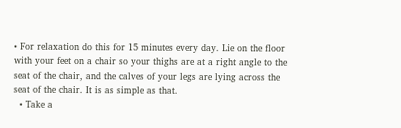• For relaxation do this for 15 minutes every day. Lie on the floor with your feet on a chair so your thighs are at a right angle to the seat of the chair, and the calves of your legs are lying across the seat of the chair. It is as simple as that.
  • Take a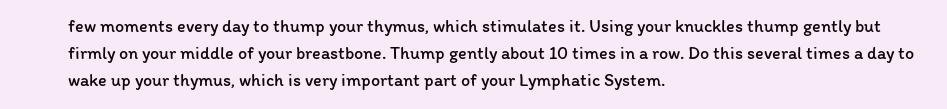few moments every day to thump your thymus, which stimulates it. Using your knuckles thump gently but firmly on your middle of your breastbone. Thump gently about 10 times in a row. Do this several times a day to wake up your thymus, which is very important part of your Lymphatic System.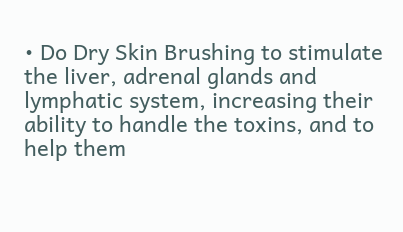• Do Dry Skin Brushing to stimulate the liver, adrenal glands and lymphatic system, increasing their ability to handle the toxins, and to help them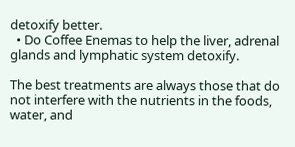detoxify better.
  • Do Coffee Enemas to help the liver, adrenal glands and lymphatic system detoxify.

The best treatments are always those that do not interfere with the nutrients in the foods, water, and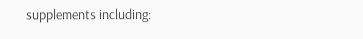supplements including: